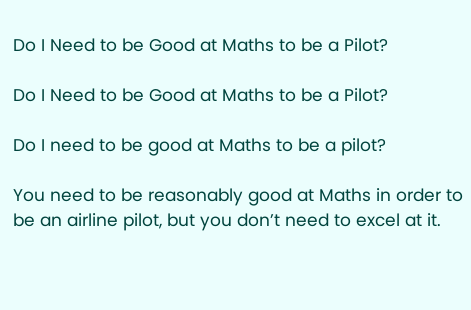Do I Need to be Good at Maths to be a Pilot?

Do I Need to be Good at Maths to be a Pilot?

Do I need to be good at Maths to be a pilot?

You need to be reasonably good at Maths in order to be an airline pilot, but you don’t need to excel at it.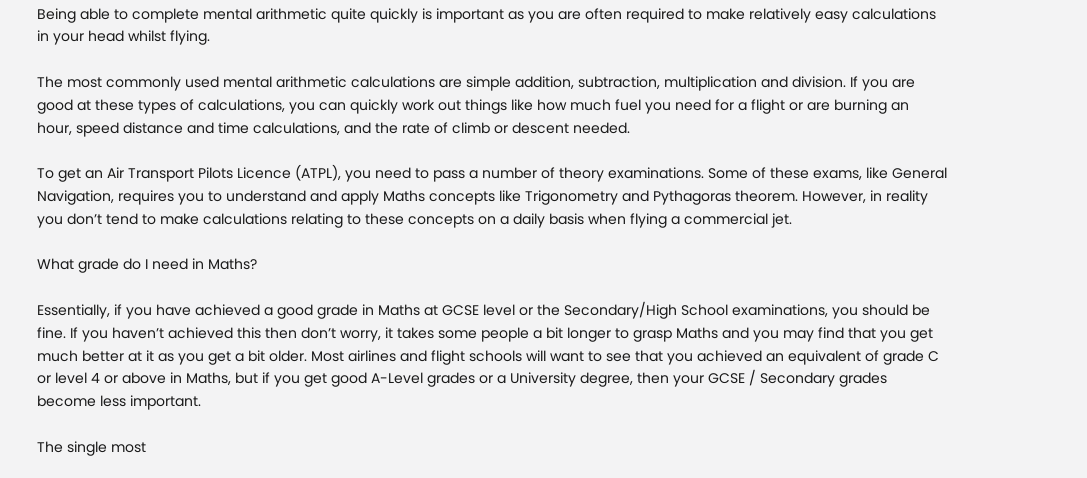Being able to complete mental arithmetic quite quickly is important as you are often required to make relatively easy calculations in your head whilst flying.

The most commonly used mental arithmetic calculations are simple addition, subtraction, multiplication and division. If you are good at these types of calculations, you can quickly work out things like how much fuel you need for a flight or are burning an hour, speed distance and time calculations, and the rate of climb or descent needed.

To get an Air Transport Pilots Licence (ATPL), you need to pass a number of theory examinations. Some of these exams, like General Navigation, requires you to understand and apply Maths concepts like Trigonometry and Pythagoras theorem. However, in reality you don’t tend to make calculations relating to these concepts on a daily basis when flying a commercial jet.

What grade do I need in Maths?

Essentially, if you have achieved a good grade in Maths at GCSE level or the Secondary/High School examinations, you should be fine. If you haven’t achieved this then don’t worry, it takes some people a bit longer to grasp Maths and you may find that you get much better at it as you get a bit older. Most airlines and flight schools will want to see that you achieved an equivalent of grade C or level 4 or above in Maths, but if you get good A-Level grades or a University degree, then your GCSE / Secondary grades become less important.

The single most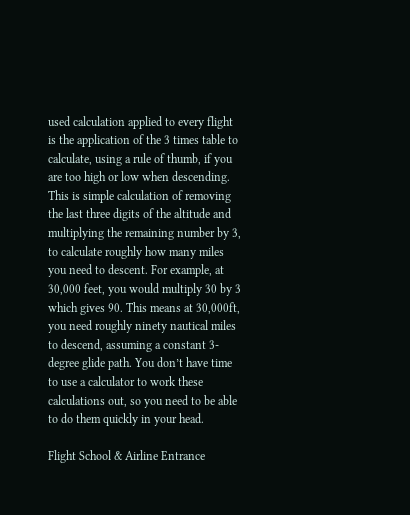used calculation applied to every flight is the application of the 3 times table to calculate, using a rule of thumb, if you are too high or low when descending.  This is simple calculation of removing the last three digits of the altitude and multiplying the remaining number by 3, to calculate roughly how many miles you need to descent. For example, at 30,000 feet, you would multiply 30 by 3 which gives 90. This means at 30,000ft, you need roughly ninety nautical miles to descend, assuming a constant 3-degree glide path. You don’t have time to use a calculator to work these calculations out, so you need to be able to do them quickly in your head.

Flight School & Airline Entrance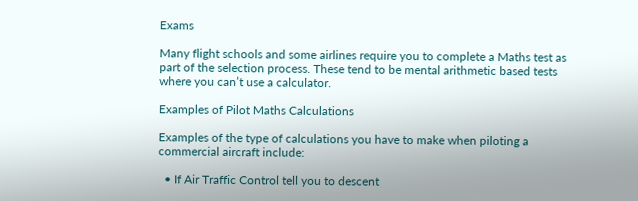Exams

Many flight schools and some airlines require you to complete a Maths test as part of the selection process. These tend to be mental arithmetic based tests where you can’t use a calculator.

Examples of Pilot Maths Calculations

Examples of the type of calculations you have to make when piloting a commercial aircraft include:

  • If Air Traffic Control tell you to descent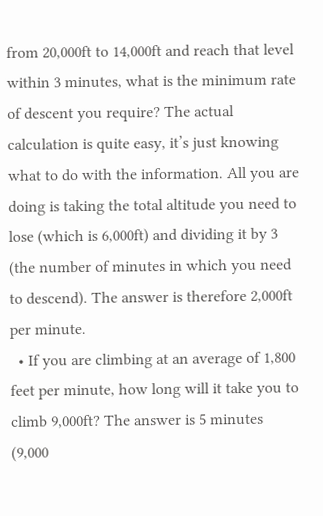from 20,000ft to 14,000ft and reach that level within 3 minutes, what is the minimum rate of descent you require? The actual calculation is quite easy, it’s just knowing what to do with the information. All you are doing is taking the total altitude you need to lose (which is 6,000ft) and dividing it by 3 (the number of minutes in which you need to descend). The answer is therefore 2,000ft per minute.
  • If you are climbing at an average of 1,800 feet per minute, how long will it take you to climb 9,000ft? The answer is 5 minutes (9,000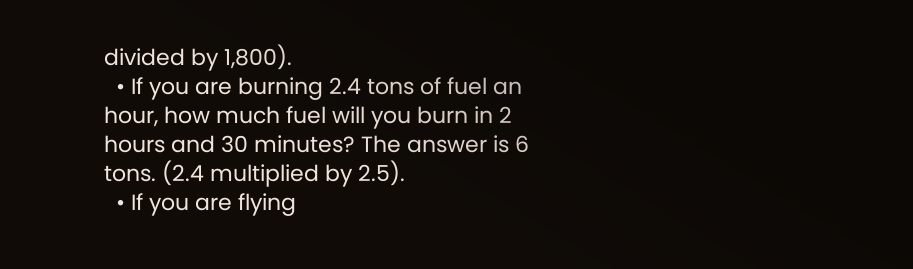divided by 1,800).
  • If you are burning 2.4 tons of fuel an hour, how much fuel will you burn in 2 hours and 30 minutes? The answer is 6 tons. (2.4 multiplied by 2.5).
  • If you are flying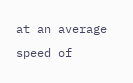at an average speed of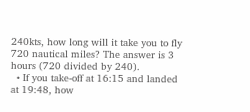240kts, how long will it take you to fly 720 nautical miles? The answer is 3 hours (720 divided by 240).
  • If you take-off at 16:15 and landed at 19:48, how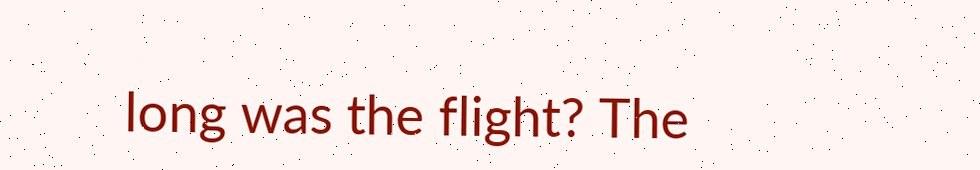long was the flight? The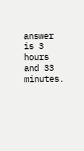answer is 3 hours and 33 minutes.